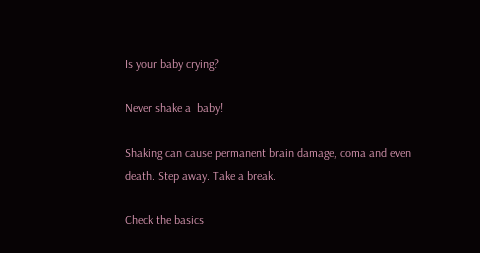Is your baby crying?

Never shake a  baby!

Shaking can cause permanent brain damage, coma and even death. Step away. Take a break.

Check the basics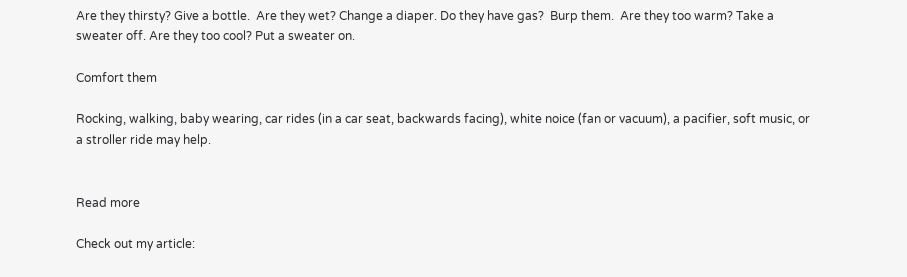Are they thirsty? Give a bottle.  Are they wet? Change a diaper. Do they have gas?  Burp them.  Are they too warm? Take a sweater off. Are they too cool? Put a sweater on.

Comfort them

Rocking, walking, baby wearing, car rides (in a car seat, backwards facing), white noice (fan or vacuum), a pacifier, soft music, or a stroller ride may help.


Read more

Check out my article: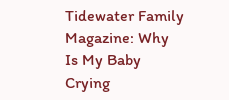Tidewater Family Magazine: Why Is My Baby Crying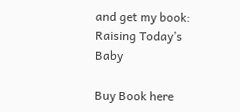and get my book: Raising Today’s Baby

Buy Book here